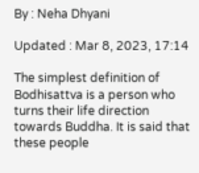By : Neha Dhyani

Updated : Mar 8, 2023, 17:14

The simplest definition of Bodhisattva is a person who turns their life direction towards Buddha. It is said that these people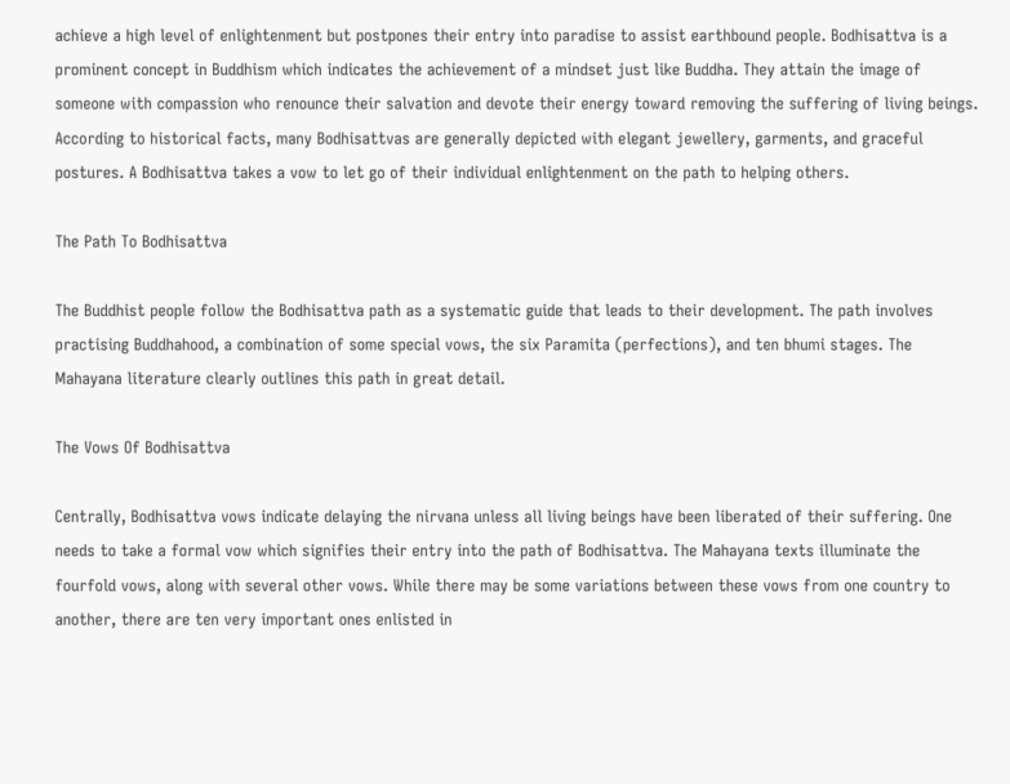achieve a high level of enlightenment but postpones their entry into paradise to assist earthbound people. Bodhisattva is a prominent concept in Buddhism which indicates the achievement of a mindset just like Buddha. They attain the image of someone with compassion who renounce their salvation and devote their energy toward removing the suffering of living beings. According to historical facts, many Bodhisattvas are generally depicted with elegant jewellery, garments, and graceful postures. A Bodhisattva takes a vow to let go of their individual enlightenment on the path to helping others.

The Path To Bodhisattva

The Buddhist people follow the Bodhisattva path as a systematic guide that leads to their development. The path involves practising Buddhahood, a combination of some special vows, the six Paramita (perfections), and ten bhumi stages. The Mahayana literature clearly outlines this path in great detail.

The Vows Of Bodhisattva

Centrally, Bodhisattva vows indicate delaying the nirvana unless all living beings have been liberated of their suffering. One needs to take a formal vow which signifies their entry into the path of Bodhisattva. The Mahayana texts illuminate the fourfold vows, along with several other vows. While there may be some variations between these vows from one country to another, there are ten very important ones enlisted in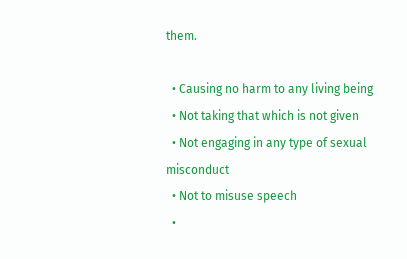them.

  • Causing no harm to any living being
  • Not taking that which is not given
  • Not engaging in any type of sexual misconduct
  • Not to misuse speech
  •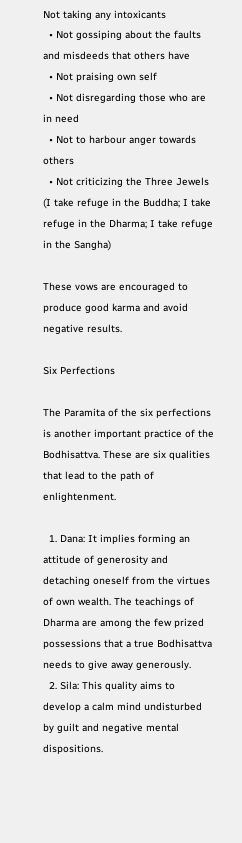Not taking any intoxicants
  • Not gossiping about the faults and misdeeds that others have
  • Not praising own self
  • Not disregarding those who are in need
  • Not to harbour anger towards others
  • Not criticizing the Three Jewels (I take refuge in the Buddha; I take refuge in the Dharma; I take refuge in the Sangha)

These vows are encouraged to produce good karma and avoid negative results.

Six Perfections

The Paramita of the six perfections is another important practice of the Bodhisattva. These are six qualities that lead to the path of enlightenment.

  1. Dana: It implies forming an attitude of generosity and detaching oneself from the virtues of own wealth. The teachings of Dharma are among the few prized possessions that a true Bodhisattva needs to give away generously.
  2. Sila: This quality aims to develop a calm mind undisturbed by guilt and negative mental dispositions.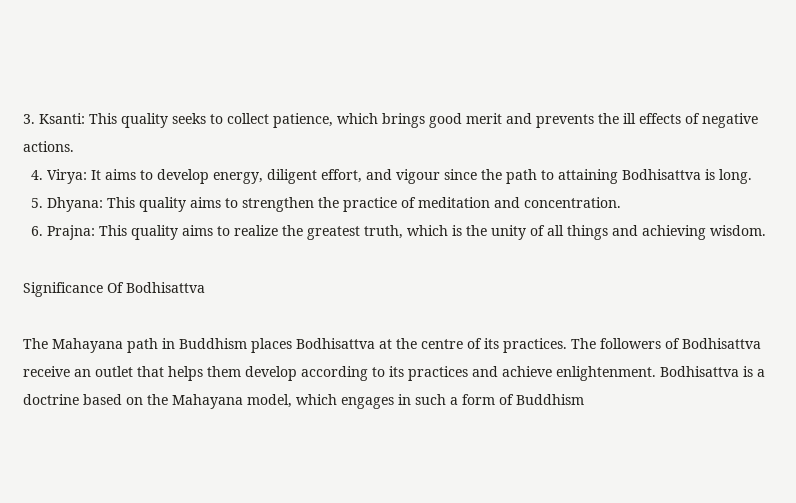3. Ksanti: This quality seeks to collect patience, which brings good merit and prevents the ill effects of negative actions.
  4. Virya: It aims to develop energy, diligent effort, and vigour since the path to attaining Bodhisattva is long.
  5. Dhyana: This quality aims to strengthen the practice of meditation and concentration.
  6. Prajna: This quality aims to realize the greatest truth, which is the unity of all things and achieving wisdom.

Significance Of Bodhisattva

The Mahayana path in Buddhism places Bodhisattva at the centre of its practices. The followers of Bodhisattva receive an outlet that helps them develop according to its practices and achieve enlightenment. Bodhisattva is a doctrine based on the Mahayana model, which engages in such a form of Buddhism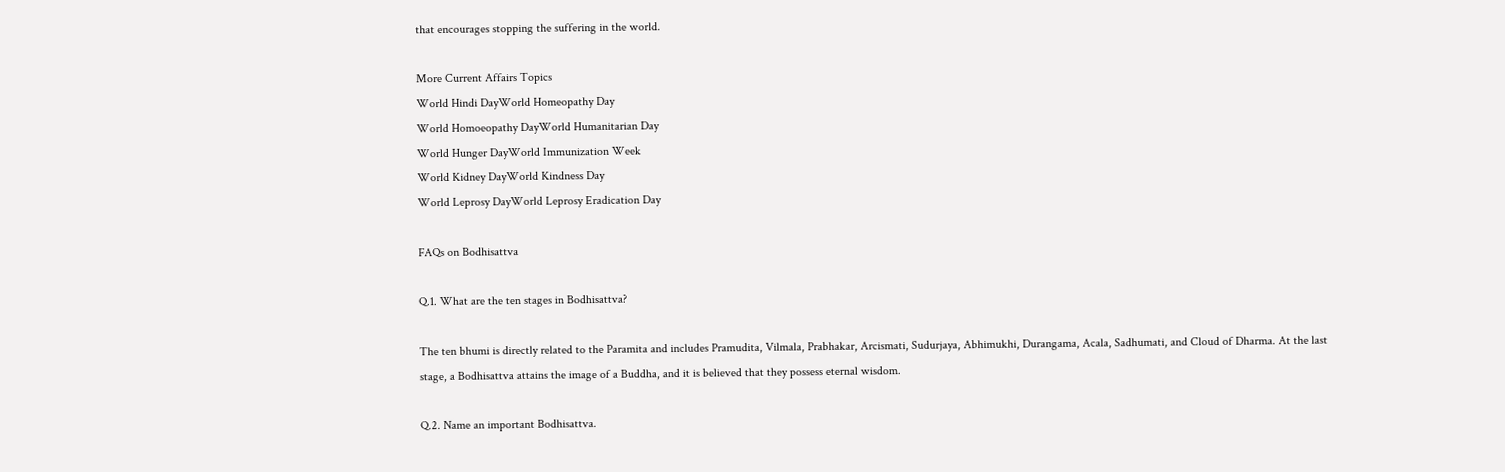that encourages stopping the suffering in the world.

More Current Affairs Topics
World Hindi DayWorld Homeopathy Day
World Homoeopathy DayWorld Humanitarian Day
World Hunger DayWorld Immunization Week
World Kidney DayWorld Kindness Day
World Leprosy DayWorld Leprosy Eradication Day

FAQs on Bodhisattva

Q.1. What are the ten stages in Bodhisattva?

The ten bhumi is directly related to the Paramita and includes Pramudita, Vilmala, Prabhakar, Arcismati, Sudurjaya, Abhimukhi, Durangama, Acala, Sadhumati, and Cloud of Dharma. At the last stage, a Bodhisattva attains the image of a Buddha, and it is believed that they possess eternal wisdom.

Q.2. Name an important Bodhisattva.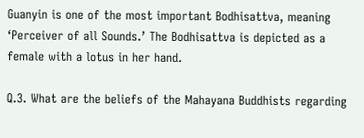Guanyin is one of the most important Bodhisattva, meaning ‘Perceiver of all Sounds.’ The Bodhisattva is depicted as a female with a lotus in her hand.

Q.3. What are the beliefs of the Mahayana Buddhists regarding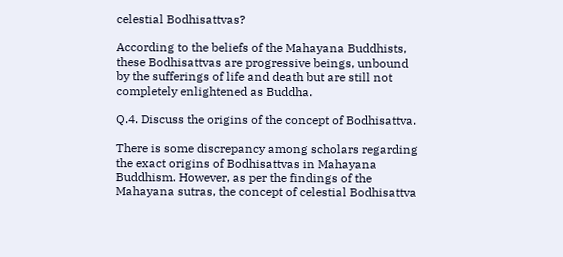celestial Bodhisattvas?

According to the beliefs of the Mahayana Buddhists, these Bodhisattvas are progressive beings, unbound by the sufferings of life and death but are still not completely enlightened as Buddha.

Q.4. Discuss the origins of the concept of Bodhisattva.

There is some discrepancy among scholars regarding the exact origins of Bodhisattvas in Mahayana Buddhism. However, as per the findings of the Mahayana sutras, the concept of celestial Bodhisattva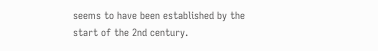seems to have been established by the start of the 2nd century.